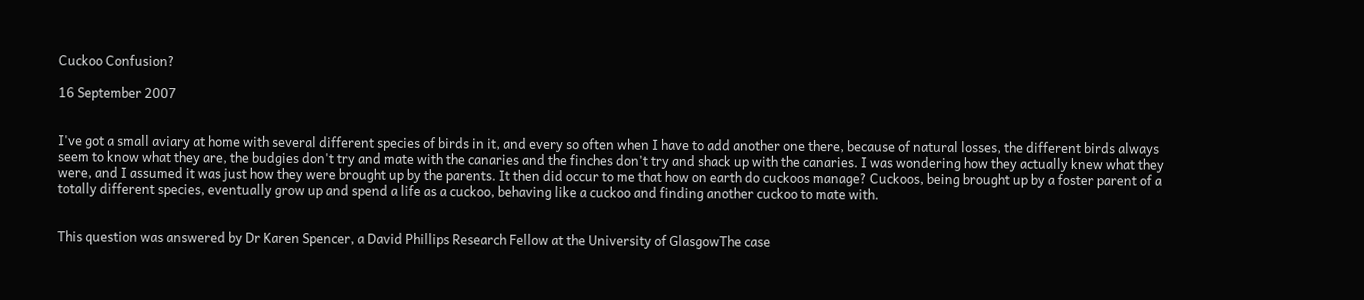Cuckoo Confusion?

16 September 2007


I've got a small aviary at home with several different species of birds in it, and every so often when I have to add another one there, because of natural losses, the different birds always seem to know what they are, the budgies don't try and mate with the canaries and the finches don't try and shack up with the canaries. I was wondering how they actually knew what they were, and I assumed it was just how they were brought up by the parents. It then did occur to me that how on earth do cuckoos manage? Cuckoos, being brought up by a foster parent of a totally different species, eventually grow up and spend a life as a cuckoo, behaving like a cuckoo and finding another cuckoo to mate with.


This question was answered by Dr Karen Spencer, a David Phillips Research Fellow at the University of GlasgowThe case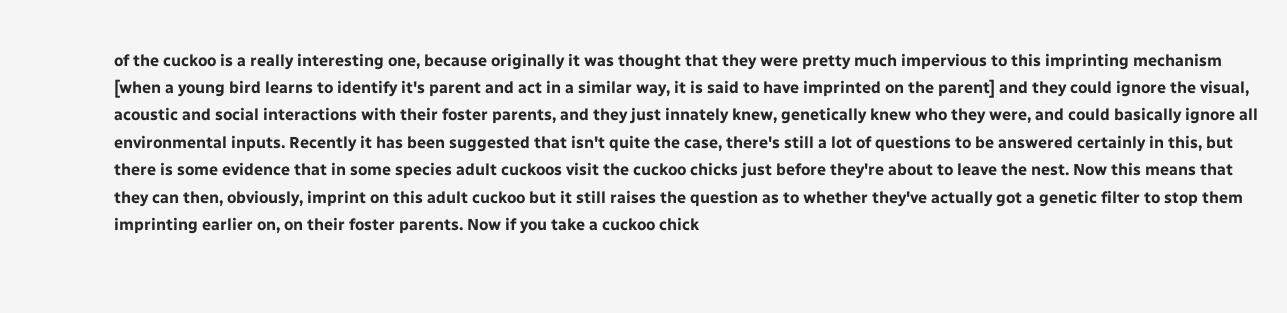of the cuckoo is a really interesting one, because originally it was thought that they were pretty much impervious to this imprinting mechanism [when a young bird learns to identify it's parent and act in a similar way, it is said to have imprinted on the parent] and they could ignore the visual, acoustic and social interactions with their foster parents, and they just innately knew, genetically knew who they were, and could basically ignore all environmental inputs. Recently it has been suggested that isn't quite the case, there's still a lot of questions to be answered certainly in this, but there is some evidence that in some species adult cuckoos visit the cuckoo chicks just before they're about to leave the nest. Now this means that they can then, obviously, imprint on this adult cuckoo but it still raises the question as to whether they've actually got a genetic filter to stop them imprinting earlier on, on their foster parents. Now if you take a cuckoo chick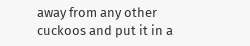away from any other cuckoos and put it in a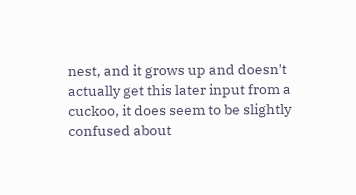nest, and it grows up and doesn't actually get this later input from a cuckoo, it does seem to be slightly confused about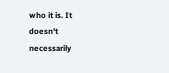who it is. It doesn't necessarily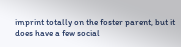imprint totally on the foster parent, but it does have a few social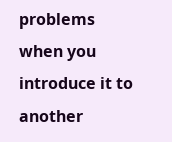problems when you introduce it to another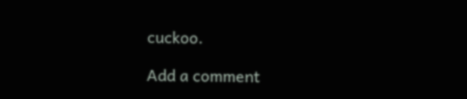cuckoo.

Add a comment